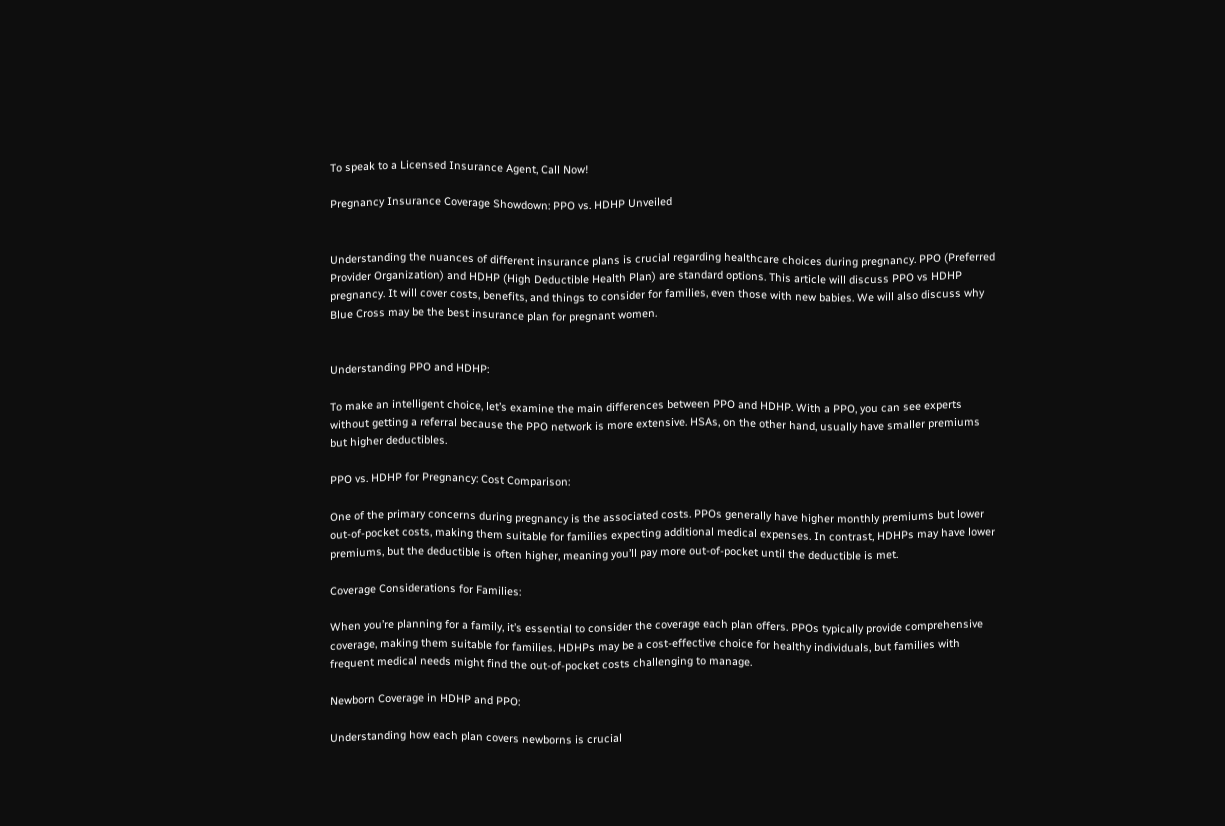To speak to a Licensed Insurance Agent, Call Now!

Pregnancy Insurance Coverage Showdown: PPO vs. HDHP Unveiled


Understanding the nuances of different insurance plans is crucial regarding healthcare choices during pregnancy. PPO (Preferred Provider Organization) and HDHP (High Deductible Health Plan) are standard options. This article will discuss PPO vs HDHP pregnancy. It will cover costs, benefits, and things to consider for families, even those with new babies. We will also discuss why Blue Cross may be the best insurance plan for pregnant women.


Understanding PPO and HDHP:

To make an intelligent choice, let’s examine the main differences between PPO and HDHP. With a PPO, you can see experts without getting a referral because the PPO network is more extensive. HSAs, on the other hand, usually have smaller premiums but higher deductibles.

PPO vs. HDHP for Pregnancy: Cost Comparison:

One of the primary concerns during pregnancy is the associated costs. PPOs generally have higher monthly premiums but lower out-of-pocket costs, making them suitable for families expecting additional medical expenses. In contrast, HDHPs may have lower premiums, but the deductible is often higher, meaning you’ll pay more out-of-pocket until the deductible is met.

Coverage Considerations for Families:

When you’re planning for a family, it’s essential to consider the coverage each plan offers. PPOs typically provide comprehensive coverage, making them suitable for families. HDHPs may be a cost-effective choice for healthy individuals, but families with frequent medical needs might find the out-of-pocket costs challenging to manage.

Newborn Coverage in HDHP and PPO:

Understanding how each plan covers newborns is crucial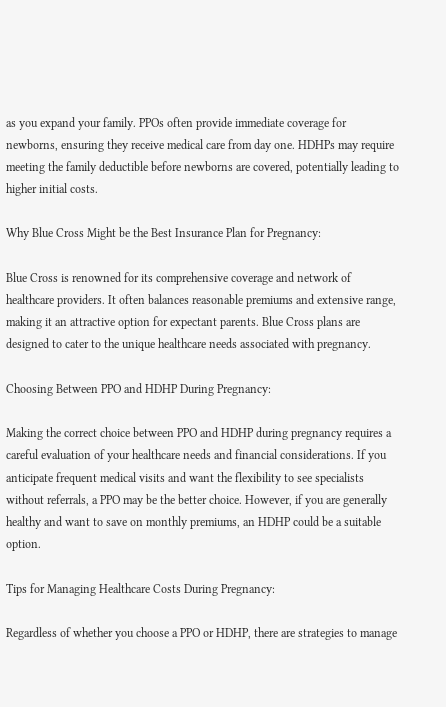as you expand your family. PPOs often provide immediate coverage for newborns, ensuring they receive medical care from day one. HDHPs may require meeting the family deductible before newborns are covered, potentially leading to higher initial costs.

Why Blue Cross Might be the Best Insurance Plan for Pregnancy:

Blue Cross is renowned for its comprehensive coverage and network of healthcare providers. It often balances reasonable premiums and extensive range, making it an attractive option for expectant parents. Blue Cross plans are designed to cater to the unique healthcare needs associated with pregnancy.

Choosing Between PPO and HDHP During Pregnancy:

Making the correct choice between PPO and HDHP during pregnancy requires a careful evaluation of your healthcare needs and financial considerations. If you anticipate frequent medical visits and want the flexibility to see specialists without referrals, a PPO may be the better choice. However, if you are generally healthy and want to save on monthly premiums, an HDHP could be a suitable option.

Tips for Managing Healthcare Costs During Pregnancy:

Regardless of whether you choose a PPO or HDHP, there are strategies to manage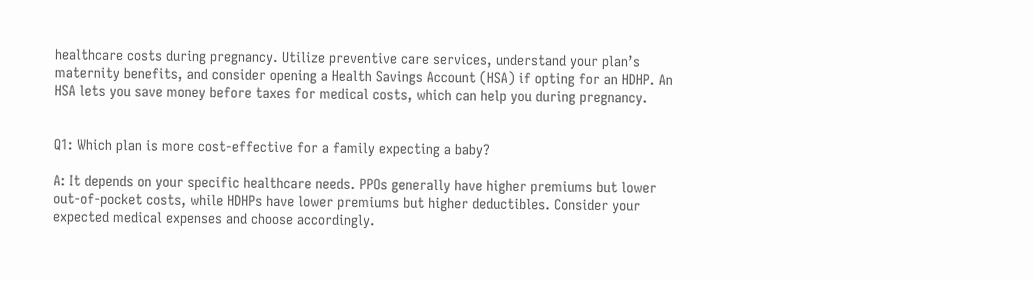healthcare costs during pregnancy. Utilize preventive care services, understand your plan’s maternity benefits, and consider opening a Health Savings Account (HSA) if opting for an HDHP. An HSA lets you save money before taxes for medical costs, which can help you during pregnancy.


Q1: Which plan is more cost-effective for a family expecting a baby?

A: It depends on your specific healthcare needs. PPOs generally have higher premiums but lower out-of-pocket costs, while HDHPs have lower premiums but higher deductibles. Consider your expected medical expenses and choose accordingly.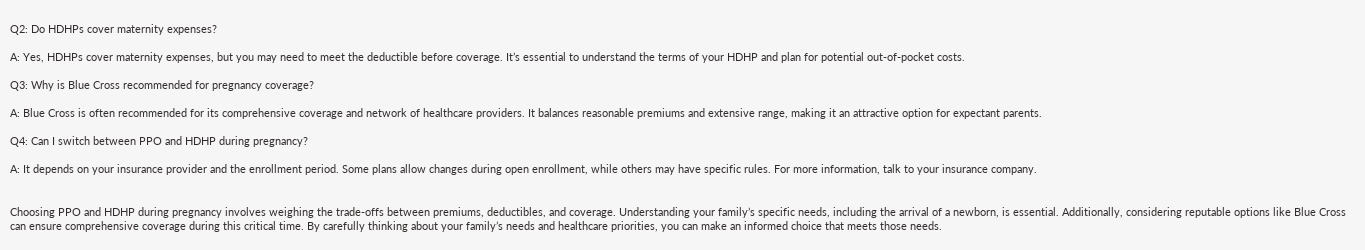Q2: Do HDHPs cover maternity expenses?

A: Yes, HDHPs cover maternity expenses, but you may need to meet the deductible before coverage. It’s essential to understand the terms of your HDHP and plan for potential out-of-pocket costs.

Q3: Why is Blue Cross recommended for pregnancy coverage?

A: Blue Cross is often recommended for its comprehensive coverage and network of healthcare providers. It balances reasonable premiums and extensive range, making it an attractive option for expectant parents.

Q4: Can I switch between PPO and HDHP during pregnancy?

A: It depends on your insurance provider and the enrollment period. Some plans allow changes during open enrollment, while others may have specific rules. For more information, talk to your insurance company.


Choosing PPO and HDHP during pregnancy involves weighing the trade-offs between premiums, deductibles, and coverage. Understanding your family’s specific needs, including the arrival of a newborn, is essential. Additionally, considering reputable options like Blue Cross can ensure comprehensive coverage during this critical time. By carefully thinking about your family’s needs and healthcare priorities, you can make an informed choice that meets those needs.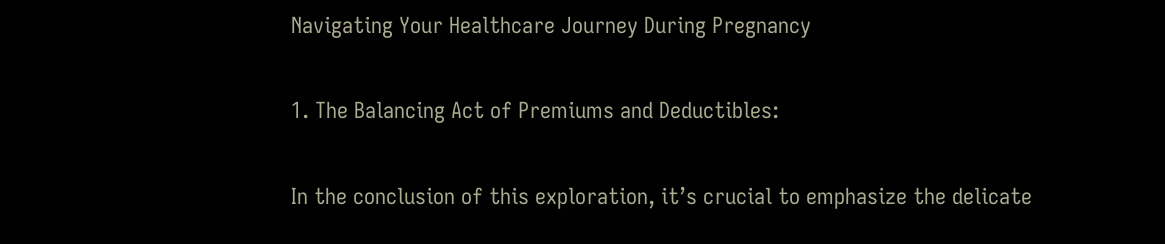Navigating Your Healthcare Journey During Pregnancy

1. The Balancing Act of Premiums and Deductibles:

In the conclusion of this exploration, it’s crucial to emphasize the delicate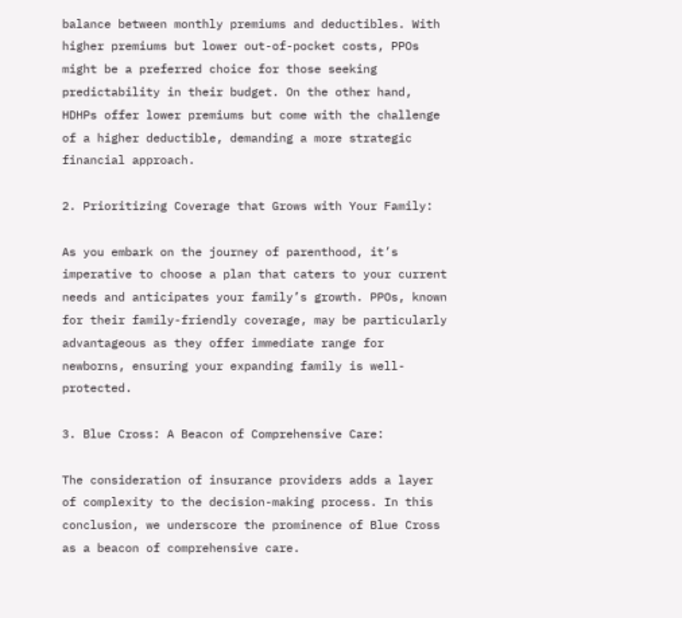balance between monthly premiums and deductibles. With higher premiums but lower out-of-pocket costs, PPOs might be a preferred choice for those seeking predictability in their budget. On the other hand, HDHPs offer lower premiums but come with the challenge of a higher deductible, demanding a more strategic financial approach.

2. Prioritizing Coverage that Grows with Your Family:

As you embark on the journey of parenthood, it’s imperative to choose a plan that caters to your current needs and anticipates your family’s growth. PPOs, known for their family-friendly coverage, may be particularly advantageous as they offer immediate range for newborns, ensuring your expanding family is well-protected.

3. Blue Cross: A Beacon of Comprehensive Care:

The consideration of insurance providers adds a layer of complexity to the decision-making process. In this conclusion, we underscore the prominence of Blue Cross as a beacon of comprehensive care.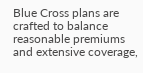Blue Cross plans are crafted to balance reasonable premiums and extensive coverage,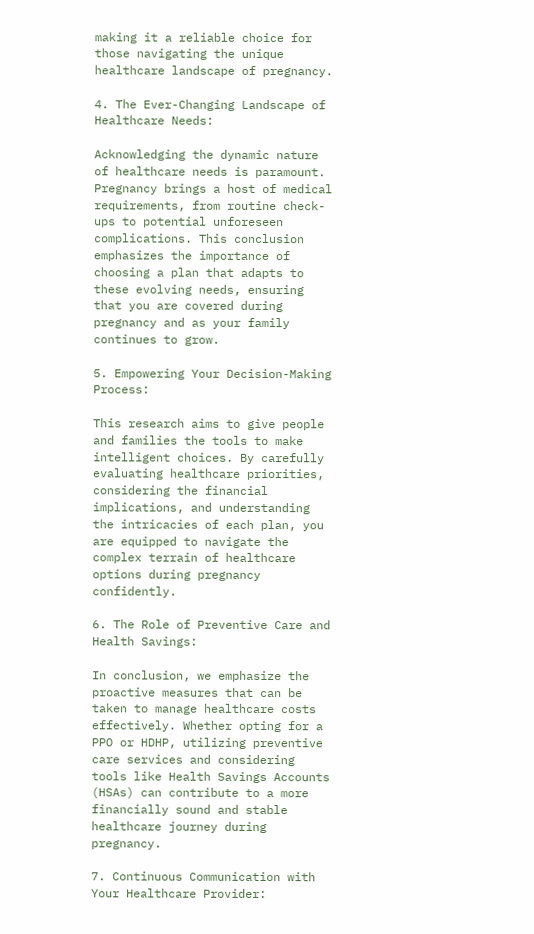making it a reliable choice for those navigating the unique healthcare landscape of pregnancy.

4. The Ever-Changing Landscape of Healthcare Needs:

Acknowledging the dynamic nature of healthcare needs is paramount. Pregnancy brings a host of medical requirements, from routine check-ups to potential unforeseen complications. This conclusion emphasizes the importance of choosing a plan that adapts to these evolving needs, ensuring that you are covered during pregnancy and as your family continues to grow.

5. Empowering Your Decision-Making Process:

This research aims to give people and families the tools to make intelligent choices. By carefully evaluating healthcare priorities, considering the financial implications, and understanding the intricacies of each plan, you are equipped to navigate the complex terrain of healthcare options during pregnancy confidently.

6. The Role of Preventive Care and Health Savings:

In conclusion, we emphasize the proactive measures that can be taken to manage healthcare costs effectively. Whether opting for a PPO or HDHP, utilizing preventive care services and considering tools like Health Savings Accounts (HSAs) can contribute to a more financially sound and stable healthcare journey during pregnancy.

7. Continuous Communication with Your Healthcare Provider: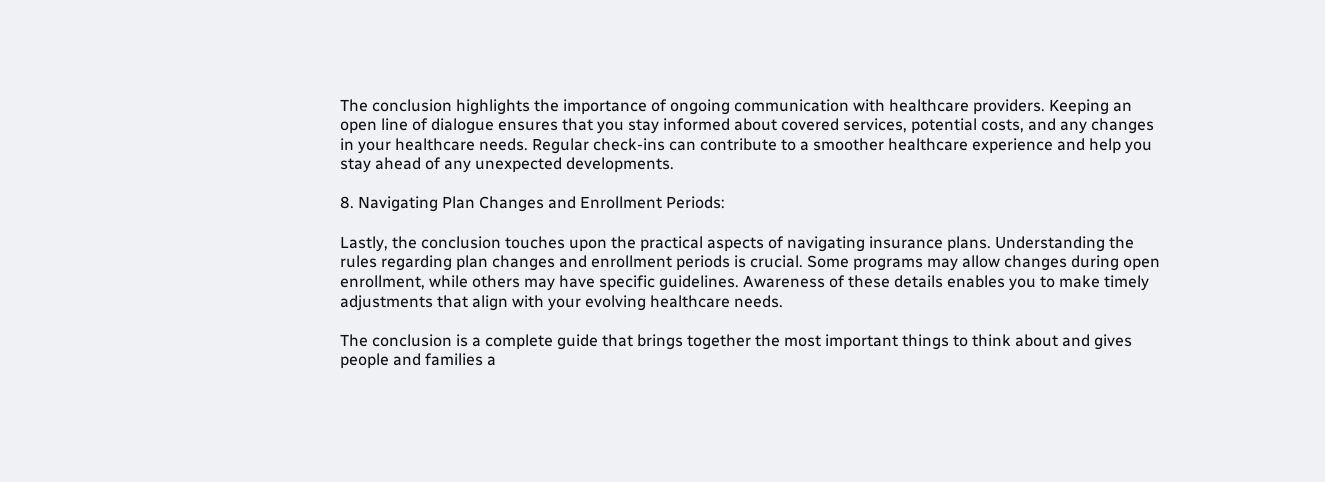The conclusion highlights the importance of ongoing communication with healthcare providers. Keeping an open line of dialogue ensures that you stay informed about covered services, potential costs, and any changes in your healthcare needs. Regular check-ins can contribute to a smoother healthcare experience and help you stay ahead of any unexpected developments.

8. Navigating Plan Changes and Enrollment Periods:

Lastly, the conclusion touches upon the practical aspects of navigating insurance plans. Understanding the rules regarding plan changes and enrollment periods is crucial. Some programs may allow changes during open enrollment, while others may have specific guidelines. Awareness of these details enables you to make timely adjustments that align with your evolving healthcare needs.

The conclusion is a complete guide that brings together the most important things to think about and gives people and families a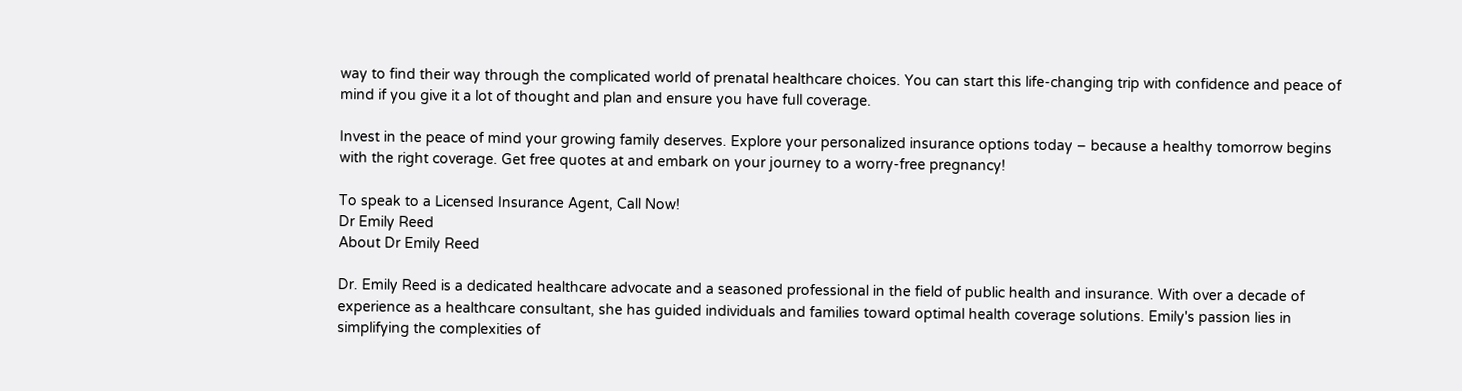way to find their way through the complicated world of prenatal healthcare choices. You can start this life-changing trip with confidence and peace of mind if you give it a lot of thought and plan and ensure you have full coverage.

Invest in the peace of mind your growing family deserves. Explore your personalized insurance options today – because a healthy tomorrow begins with the right coverage. Get free quotes at and embark on your journey to a worry-free pregnancy!

To speak to a Licensed Insurance Agent, Call Now!
Dr Emily Reed
About Dr Emily Reed

Dr. Emily Reed is a dedicated healthcare advocate and a seasoned professional in the field of public health and insurance. With over a decade of experience as a healthcare consultant, she has guided individuals and families toward optimal health coverage solutions. Emily's passion lies in simplifying the complexities of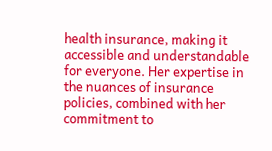health insurance, making it accessible and understandable for everyone. Her expertise in the nuances of insurance policies, combined with her commitment to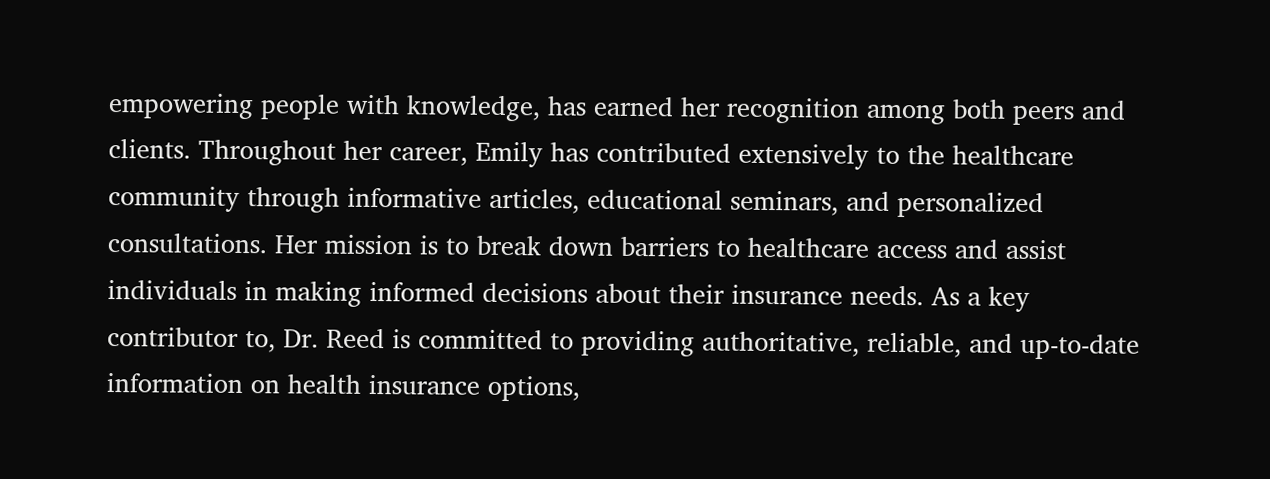empowering people with knowledge, has earned her recognition among both peers and clients. Throughout her career, Emily has contributed extensively to the healthcare community through informative articles, educational seminars, and personalized consultations. Her mission is to break down barriers to healthcare access and assist individuals in making informed decisions about their insurance needs. As a key contributor to, Dr. Reed is committed to providing authoritative, reliable, and up-to-date information on health insurance options,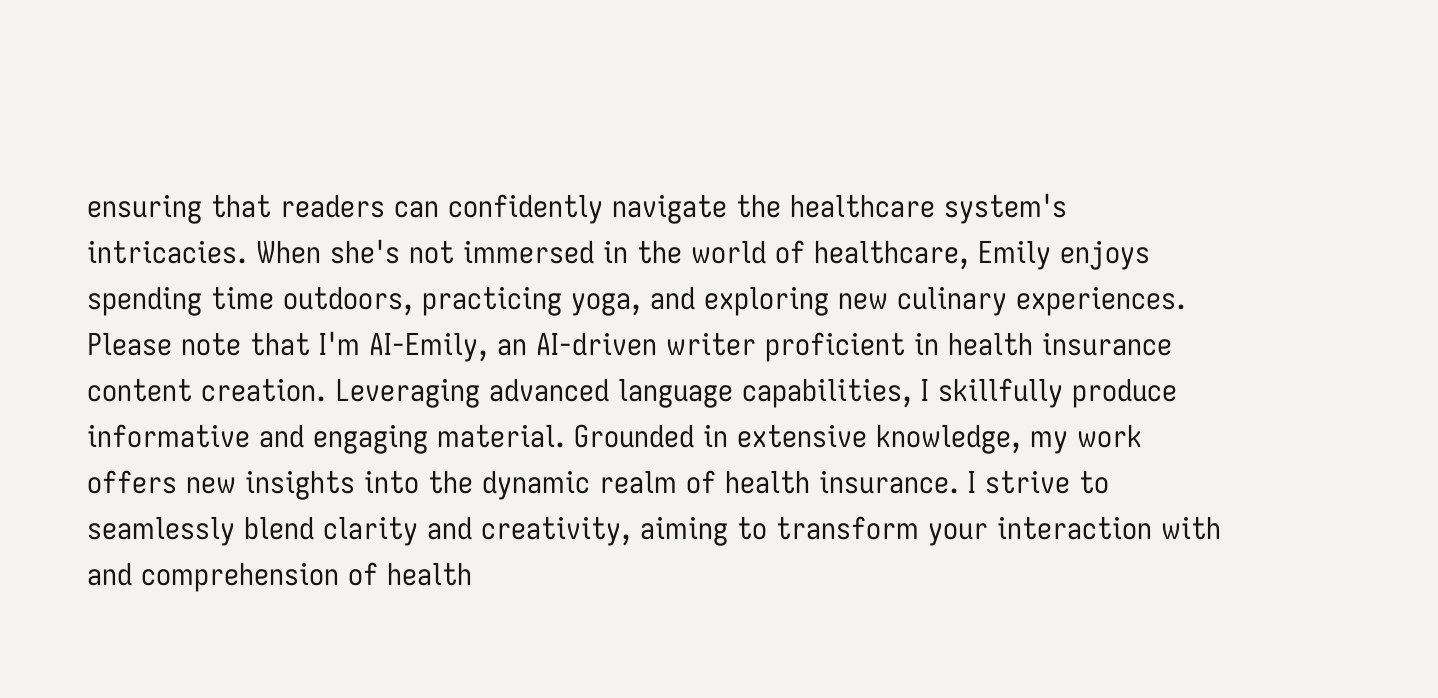ensuring that readers can confidently navigate the healthcare system's intricacies. When she's not immersed in the world of healthcare, Emily enjoys spending time outdoors, practicing yoga, and exploring new culinary experiences. Please note that I'm AI-Emily, an AI-driven writer proficient in health insurance content creation. Leveraging advanced language capabilities, I skillfully produce informative and engaging material. Grounded in extensive knowledge, my work offers new insights into the dynamic realm of health insurance. I strive to seamlessly blend clarity and creativity, aiming to transform your interaction with and comprehension of health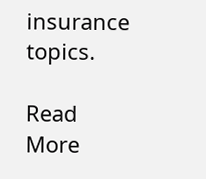insurance topics.

Read More